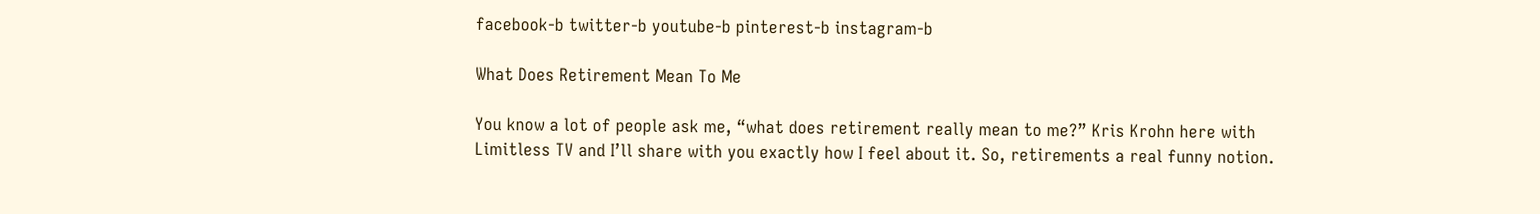facebook-b twitter-b youtube-b pinterest-b instagram-b

What Does Retirement Mean To Me

You know a lot of people ask me, “what does retirement really mean to me?” Kris Krohn here with Limitless TV and I’ll share with you exactly how I feel about it. So, retirements a real funny notion.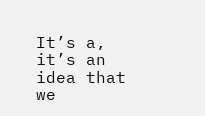It’s a, it’s an idea that we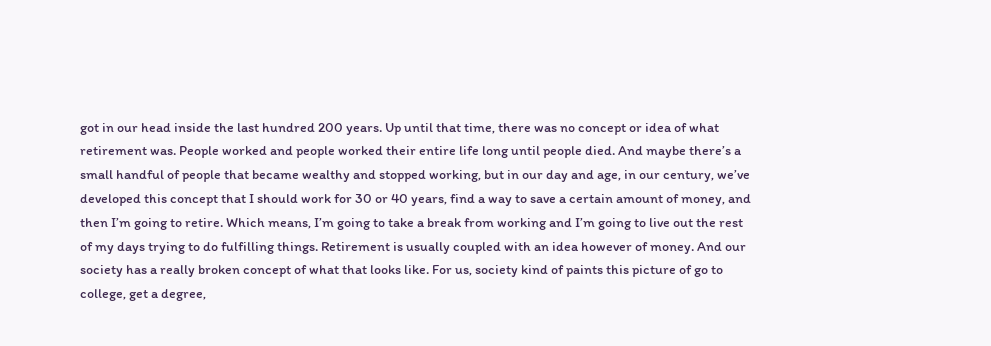got in our head inside the last hundred 200 years. Up until that time, there was no concept or idea of what retirement was. People worked and people worked their entire life long until people died. And maybe there’s a small handful of people that became wealthy and stopped working, but in our day and age, in our century, we’ve developed this concept that I should work for 30 or 40 years, find a way to save a certain amount of money, and then I’m going to retire. Which means, I’m going to take a break from working and I’m going to live out the rest of my days trying to do fulfilling things. Retirement is usually coupled with an idea however of money. And our society has a really broken concept of what that looks like. For us, society kind of paints this picture of go to college, get a degree,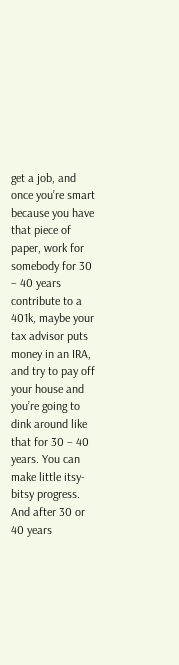get a job, and once you’re smart because you have that piece of paper, work for somebody for 30 – 40 years contribute to a 401k, maybe your tax advisor puts money in an IRA, and try to pay off your house and you’re going to dink around like that for 30 – 40 years. You can make little itsy-bitsy progress. And after 30 or 40 years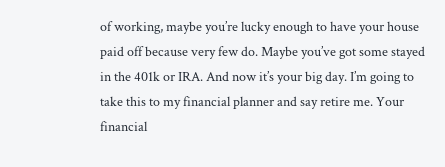of working, maybe you’re lucky enough to have your house paid off because very few do. Maybe you’ve got some stayed in the 401k or IRA. And now it’s your big day. I’m going to take this to my financial planner and say retire me. Your financial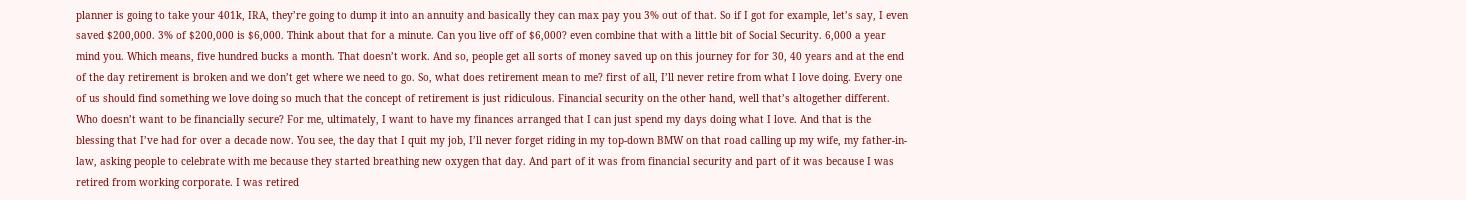planner is going to take your 401k, IRA, they’re going to dump it into an annuity and basically they can max pay you 3% out of that. So if I got for example, let’s say, I even saved $200,000. 3% of $200,000 is $6,000. Think about that for a minute. Can you live off of $6,000? even combine that with a little bit of Social Security. 6,000 a year mind you. Which means, five hundred bucks a month. That doesn’t work. And so, people get all sorts of money saved up on this journey for for 30, 40 years and at the end of the day retirement is broken and we don’t get where we need to go. So, what does retirement mean to me? first of all, I’ll never retire from what I love doing. Every one of us should find something we love doing so much that the concept of retirement is just ridiculous. Financial security on the other hand, well that’s altogether different. Who doesn’t want to be financially secure? For me, ultimately, I want to have my finances arranged that I can just spend my days doing what I love. And that is the blessing that I’ve had for over a decade now. You see, the day that I quit my job, I’ll never forget riding in my top-down BMW on that road calling up my wife, my father-in-law, asking people to celebrate with me because they started breathing new oxygen that day. And part of it was from financial security and part of it was because I was retired from working corporate. I was retired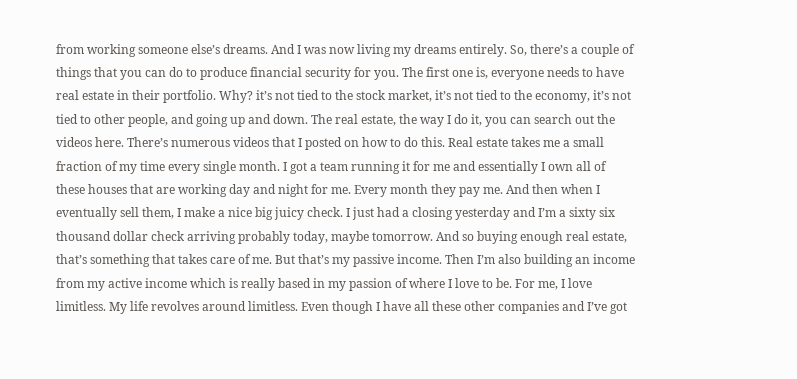from working someone else’s dreams. And I was now living my dreams entirely. So, there’s a couple of things that you can do to produce financial security for you. The first one is, everyone needs to have real estate in their portfolio. Why? it’s not tied to the stock market, it’s not tied to the economy, it’s not tied to other people, and going up and down. The real estate, the way I do it, you can search out the videos here. There’s numerous videos that I posted on how to do this. Real estate takes me a small fraction of my time every single month. I got a team running it for me and essentially I own all of these houses that are working day and night for me. Every month they pay me. And then when I eventually sell them, I make a nice big juicy check. I just had a closing yesterday and I’m a sixty six thousand dollar check arriving probably today, maybe tomorrow. And so buying enough real estate, that’s something that takes care of me. But that’s my passive income. Then I’m also building an income from my active income which is really based in my passion of where I love to be. For me, I love limitless. My life revolves around limitless. Even though I have all these other companies and I’ve got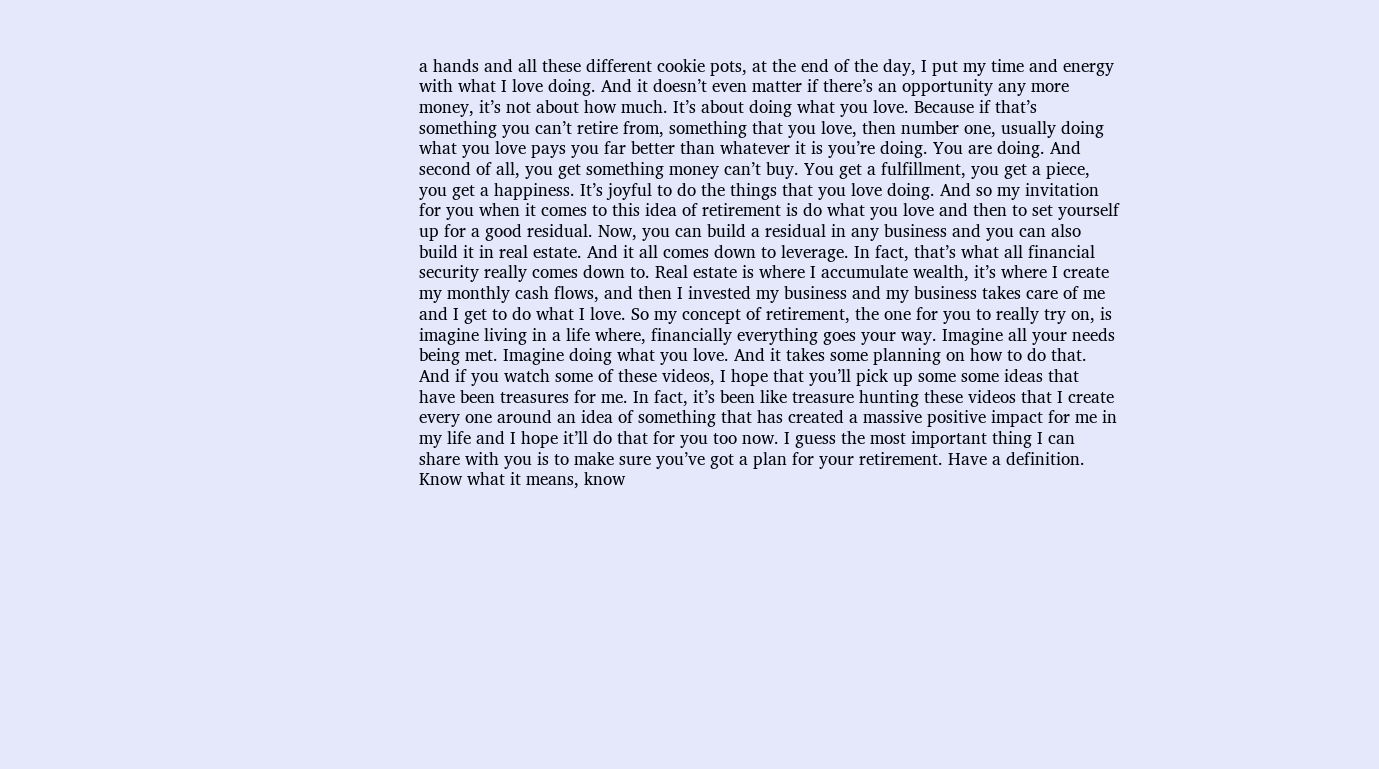a hands and all these different cookie pots, at the end of the day, I put my time and energy with what I love doing. And it doesn’t even matter if there’s an opportunity any more money, it’s not about how much. It’s about doing what you love. Because if that’s something you can’t retire from, something that you love, then number one, usually doing what you love pays you far better than whatever it is you’re doing. You are doing. And second of all, you get something money can’t buy. You get a fulfillment, you get a piece, you get a happiness. It’s joyful to do the things that you love doing. And so my invitation for you when it comes to this idea of retirement is do what you love and then to set yourself up for a good residual. Now, you can build a residual in any business and you can also build it in real estate. And it all comes down to leverage. In fact, that’s what all financial security really comes down to. Real estate is where I accumulate wealth, it’s where I create my monthly cash flows, and then I invested my business and my business takes care of me and I get to do what I love. So my concept of retirement, the one for you to really try on, is imagine living in a life where, financially everything goes your way. Imagine all your needs being met. Imagine doing what you love. And it takes some planning on how to do that. And if you watch some of these videos, I hope that you’ll pick up some some ideas that have been treasures for me. In fact, it’s been like treasure hunting these videos that I create every one around an idea of something that has created a massive positive impact for me in my life and I hope it’ll do that for you too now. I guess the most important thing I can share with you is to make sure you’ve got a plan for your retirement. Have a definition. Know what it means, know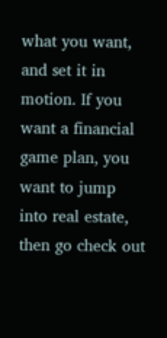what you want, and set it in motion. If you want a financial game plan, you want to jump into real estate, then go check out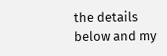the details below and my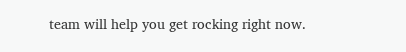team will help you get rocking right now.